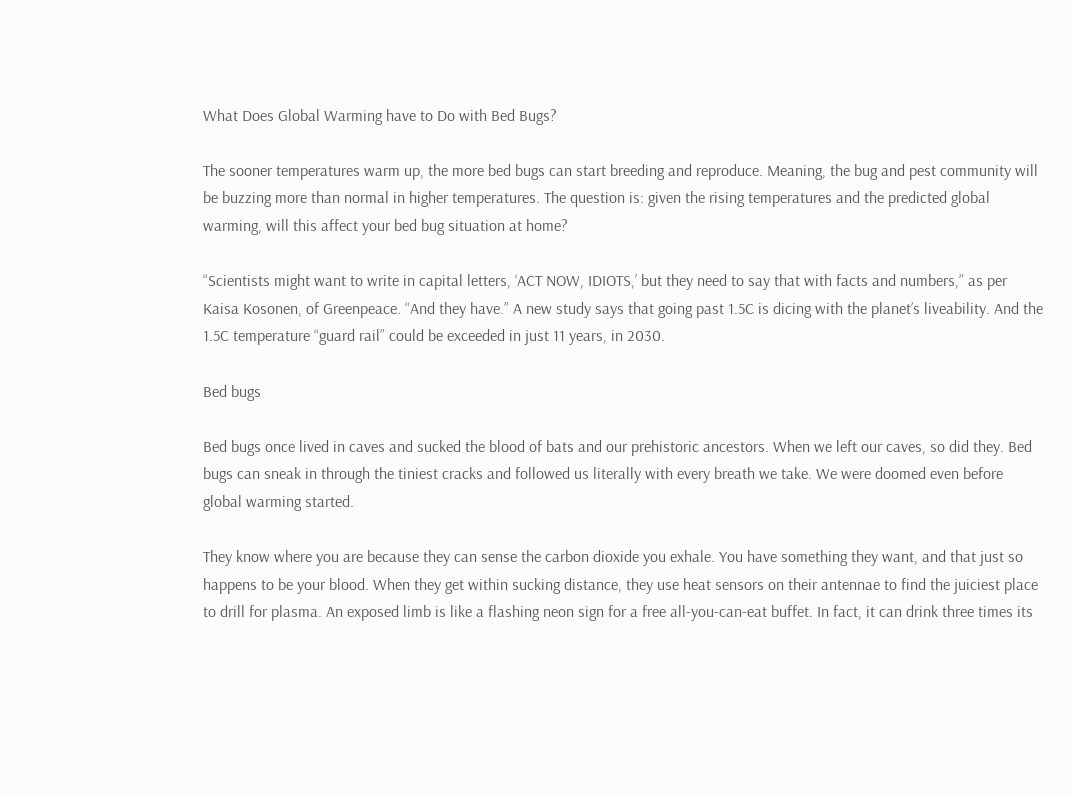What Does Global Warming have to Do with Bed Bugs?

The sooner temperatures warm up, the more bed bugs can start breeding and reproduce. Meaning, the bug and pest community will be buzzing more than normal in higher temperatures. The question is: given the rising temperatures and the predicted global warming, will this affect your bed bug situation at home?

“Scientists might want to write in capital letters, ‘ACT NOW, IDIOTS,’ but they need to say that with facts and numbers,” as per Kaisa Kosonen, of Greenpeace. “And they have.” A new study says that going past 1.5C is dicing with the planet’s liveability. And the 1.5C temperature “guard rail” could be exceeded in just 11 years, in 2030.

Bed bugs

Bed bugs once lived in caves and sucked the blood of bats and our prehistoric ancestors. When we left our caves, so did they. Bed bugs can sneak in through the tiniest cracks and followed us literally with every breath we take. We were doomed even before global warming started.

They know where you are because they can sense the carbon dioxide you exhale. You have something they want, and that just so happens to be your blood. When they get within sucking distance, they use heat sensors on their antennae to find the juiciest place to drill for plasma. An exposed limb is like a flashing neon sign for a free all-you-can-eat buffet. In fact, it can drink three times its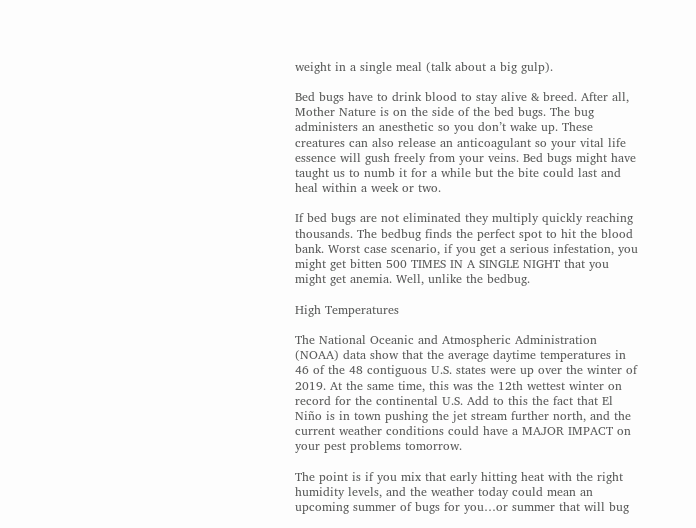weight in a single meal (talk about a big gulp).

Bed bugs have to drink blood to stay alive & breed. After all, Mother Nature is on the side of the bed bugs. The bug administers an anesthetic so you don’t wake up. These creatures can also release an anticoagulant so your vital life essence will gush freely from your veins. Bed bugs might have taught us to numb it for a while but the bite could last and heal within a week or two.

If bed bugs are not eliminated they multiply quickly reaching thousands. The bedbug finds the perfect spot to hit the blood bank. Worst case scenario, if you get a serious infestation, you might get bitten 500 TIMES IN A SINGLE NIGHT that you might get anemia. Well, unlike the bedbug.

High Temperatures

The National Oceanic and Atmospheric Administration (NOAA) data show that the average daytime temperatures in 46 of the 48 contiguous U.S. states were up over the winter of 2019. At the same time, this was the 12th wettest winter on record for the continental U.S. Add to this the fact that El Niño is in town pushing the jet stream further north, and the current weather conditions could have a MAJOR IMPACT on your pest problems tomorrow.

The point is if you mix that early hitting heat with the right humidity levels, and the weather today could mean an upcoming summer of bugs for you…or summer that will bug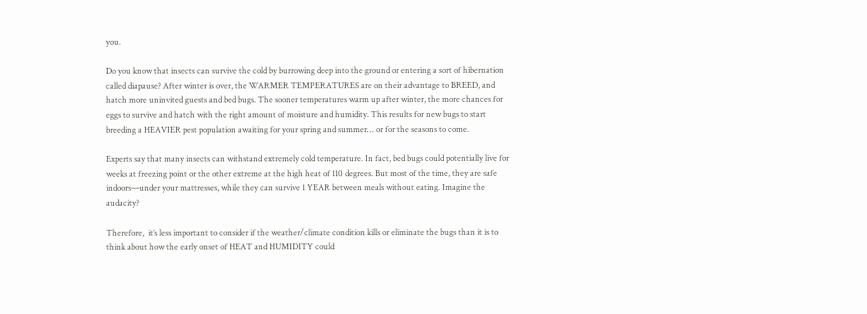you.

Do you know that insects can survive the cold by burrowing deep into the ground or entering a sort of hibernation called diapause? After winter is over, the WARMER TEMPERATURES are on their advantage to BREED, and hatch more uninvited guests and bed bugs. The sooner temperatures warm up after winter, the more chances for eggs to survive and hatch with the right amount of moisture and humidity. This results for new bugs to start breeding a HEAVIER pest population awaiting for your spring and summer… or for the seasons to come.

Experts say that many insects can withstand extremely cold temperature. In fact, bed bugs could potentially live for weeks at freezing point or the other extreme at the high heat of 110 degrees. But most of the time, they are safe indoors––under your mattresses, while they can survive 1 YEAR between meals without eating. Imagine the audacity?

Therefore,  it’s less important to consider if the weather/climate condition kills or eliminate the bugs than it is to think about how the early onset of HEAT and HUMIDITY could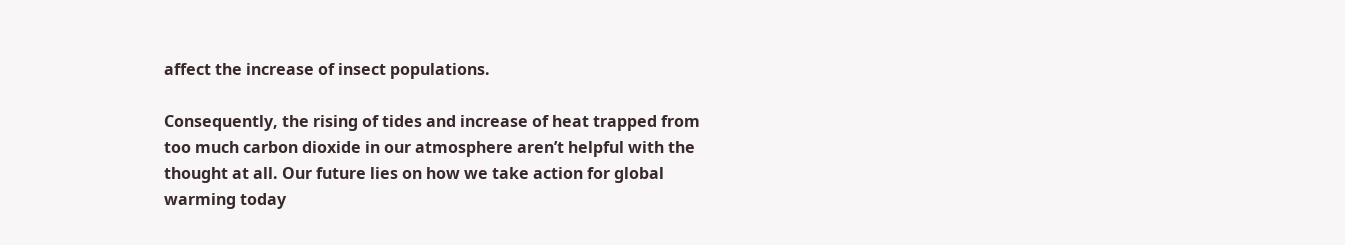affect the increase of insect populations.

Consequently, the rising of tides and increase of heat trapped from too much carbon dioxide in our atmosphere aren’t helpful with the thought at all. Our future lies on how we take action for global warming today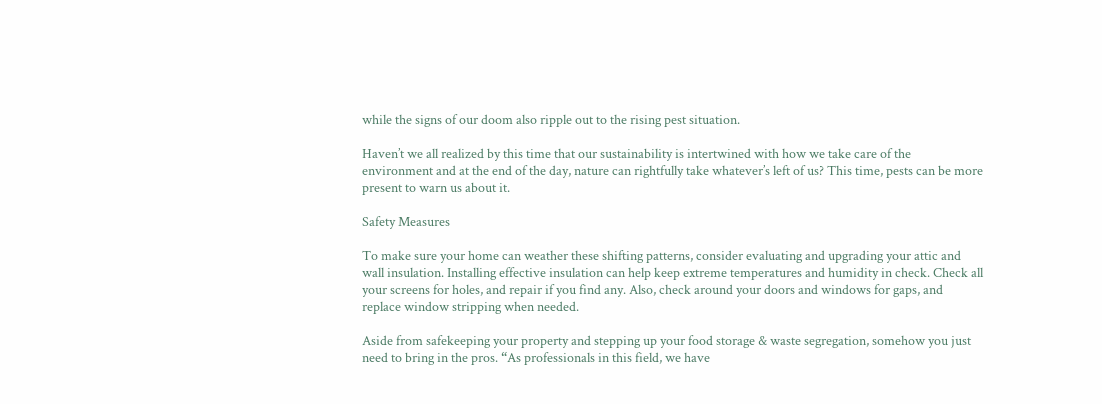while the signs of our doom also ripple out to the rising pest situation.

Haven’t we all realized by this time that our sustainability is intertwined with how we take care of the environment and at the end of the day, nature can rightfully take whatever’s left of us? This time, pests can be more present to warn us about it.

Safety Measures

To make sure your home can weather these shifting patterns, consider evaluating and upgrading your attic and wall insulation. Installing effective insulation can help keep extreme temperatures and humidity in check. Check all your screens for holes, and repair if you find any. Also, check around your doors and windows for gaps, and replace window stripping when needed.

Aside from safekeeping your property and stepping up your food storage & waste segregation, somehow you just need to bring in the pros. “As professionals in this field, we have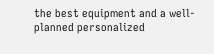the best equipment and a well-planned personalized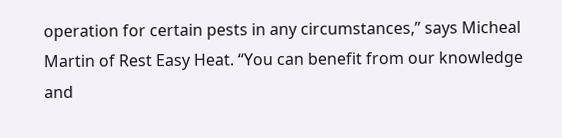operation for certain pests in any circumstances,” says Micheal Martin of Rest Easy Heat. “You can benefit from our knowledge and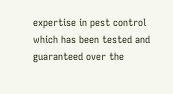expertise in pest control which has been tested and guaranteed over the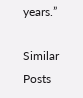years.”

Similar Posts